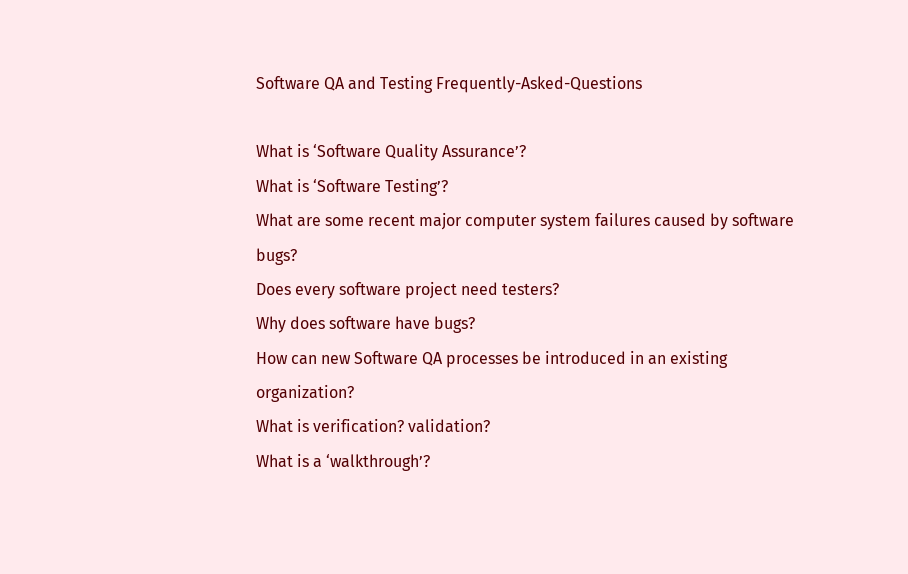Software QA and Testing Frequently-Asked-Questions

What is ‘Software Quality Assurance’?
What is ‘Software Testing’?
What are some recent major computer system failures caused by software bugs?
Does every software project need testers?
Why does software have bugs?
How can new Software QA processes be introduced in an existing organization?
What is verification? validation?
What is a ‘walkthrough’?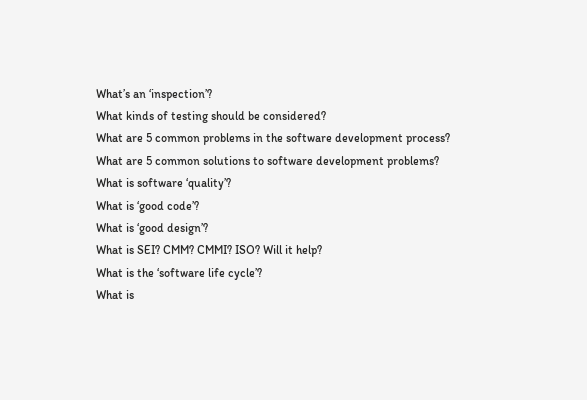What’s an ‘inspection’?
What kinds of testing should be considered?
What are 5 common problems in the software development process?
What are 5 common solutions to software development problems?
What is software ‘quality’?
What is ‘good code’?
What is ‘good design’?
What is SEI? CMM? CMMI? ISO? Will it help?
What is the ‘software life cycle’?
What is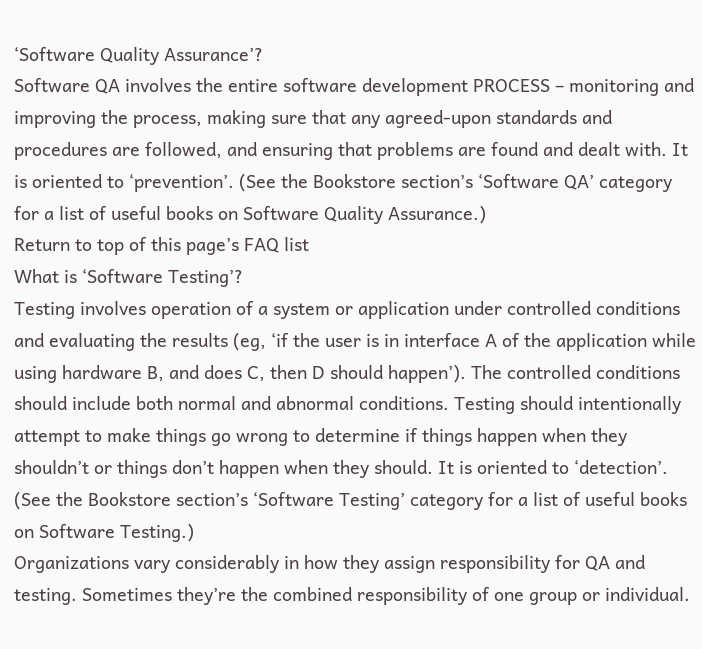‘Software Quality Assurance’?
Software QA involves the entire software development PROCESS – monitoring and improving the process, making sure that any agreed-upon standards and procedures are followed, and ensuring that problems are found and dealt with. It is oriented to ‘prevention’. (See the Bookstore section’s ‘Software QA’ category for a list of useful books on Software Quality Assurance.)
Return to top of this page’s FAQ list
What is ‘Software Testing’?
Testing involves operation of a system or application under controlled conditions and evaluating the results (eg, ‘if the user is in interface A of the application while using hardware B, and does C, then D should happen’). The controlled conditions should include both normal and abnormal conditions. Testing should intentionally attempt to make things go wrong to determine if things happen when they shouldn’t or things don’t happen when they should. It is oriented to ‘detection’. (See the Bookstore section’s ‘Software Testing’ category for a list of useful books on Software Testing.)
Organizations vary considerably in how they assign responsibility for QA and testing. Sometimes they’re the combined responsibility of one group or individual.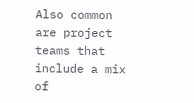Also common are project teams that include a mix of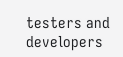testers and developers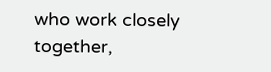who work closely together,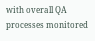with overall QA processes monitored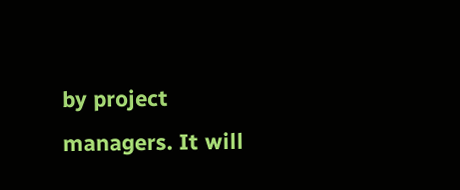by project managers. It will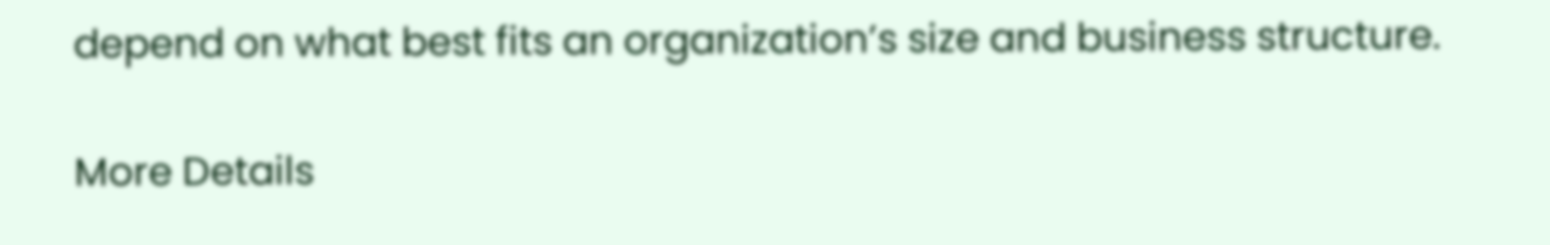depend on what best fits an organization’s size and business structure.

More Details